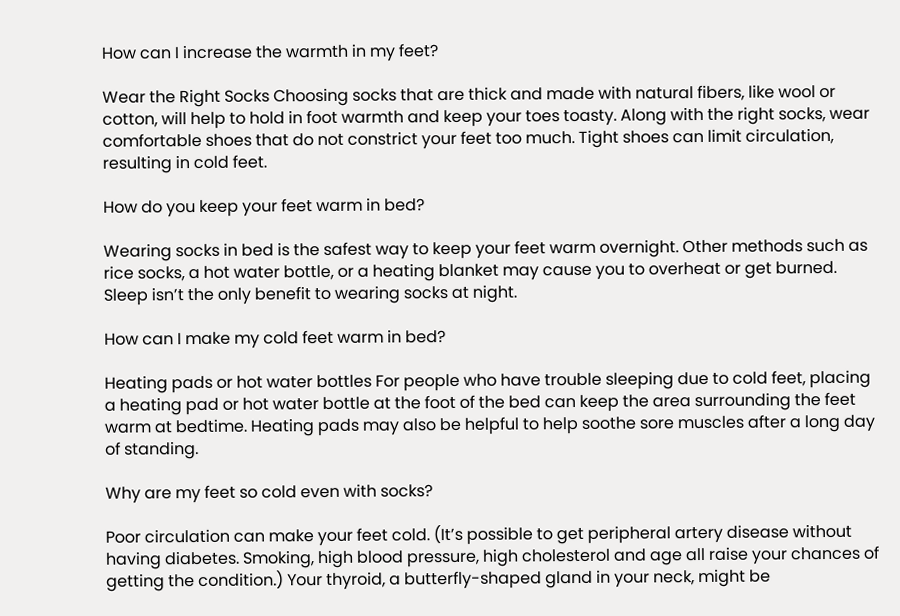How can I increase the warmth in my feet?

Wear the Right Socks Choosing socks that are thick and made with natural fibers, like wool or cotton, will help to hold in foot warmth and keep your toes toasty. Along with the right socks, wear comfortable shoes that do not constrict your feet too much. Tight shoes can limit circulation, resulting in cold feet.

How do you keep your feet warm in bed?

Wearing socks in bed is the safest way to keep your feet warm overnight. Other methods such as rice socks, a hot water bottle, or a heating blanket may cause you to overheat or get burned. Sleep isn’t the only benefit to wearing socks at night.

How can I make my cold feet warm in bed?

Heating pads or hot water bottles For people who have trouble sleeping due to cold feet, placing a heating pad or hot water bottle at the foot of the bed can keep the area surrounding the feet warm at bedtime. Heating pads may also be helpful to help soothe sore muscles after a long day of standing.

Why are my feet so cold even with socks?

Poor circulation can make your feet cold. (It’s possible to get peripheral artery disease without having diabetes. Smoking, high blood pressure, high cholesterol and age all raise your chances of getting the condition.) Your thyroid, a butterfly-shaped gland in your neck, might be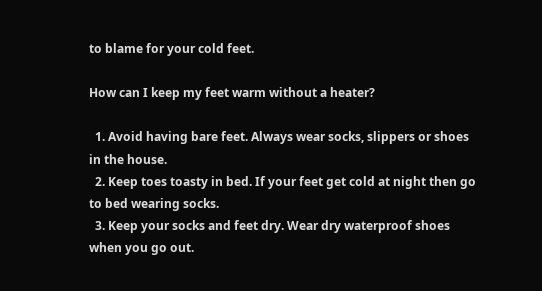to blame for your cold feet.

How can I keep my feet warm without a heater?

  1. Avoid having bare feet. Always wear socks, slippers or shoes in the house.
  2. Keep toes toasty in bed. If your feet get cold at night then go to bed wearing socks.
  3. Keep your socks and feet dry. Wear dry waterproof shoes when you go out.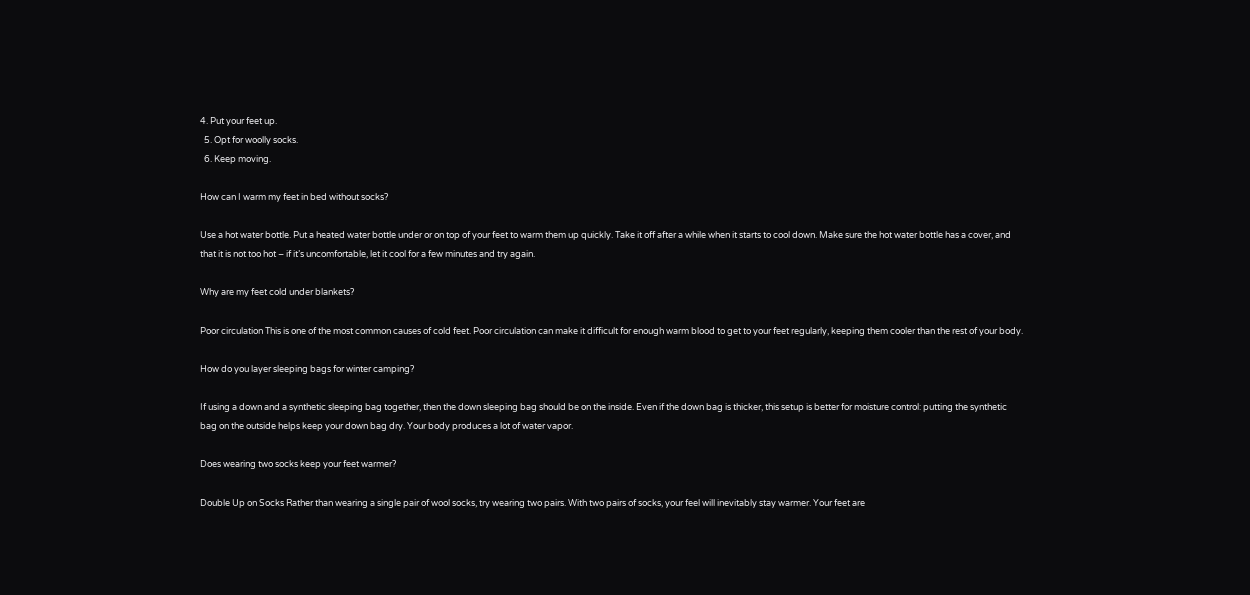4. Put your feet up.
  5. Opt for woolly socks.
  6. Keep moving.

How can I warm my feet in bed without socks?

Use a hot water bottle. Put a heated water bottle under or on top of your feet to warm them up quickly. Take it off after a while when it starts to cool down. Make sure the hot water bottle has a cover, and that it is not too hot – if it’s uncomfortable, let it cool for a few minutes and try again.

Why are my feet cold under blankets?

Poor circulation This is one of the most common causes of cold feet. Poor circulation can make it difficult for enough warm blood to get to your feet regularly, keeping them cooler than the rest of your body.

How do you layer sleeping bags for winter camping?

If using a down and a synthetic sleeping bag together, then the down sleeping bag should be on the inside. Even if the down bag is thicker, this setup is better for moisture control: putting the synthetic bag on the outside helps keep your down bag dry. Your body produces a lot of water vapor.

Does wearing two socks keep your feet warmer?

Double Up on Socks Rather than wearing a single pair of wool socks, try wearing two pairs. With two pairs of socks, your feel will inevitably stay warmer. Your feet are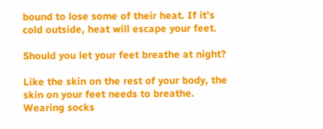bound to lose some of their heat. If it’s cold outside, heat will escape your feet.

Should you let your feet breathe at night?

Like the skin on the rest of your body, the skin on your feet needs to breathe. Wearing socks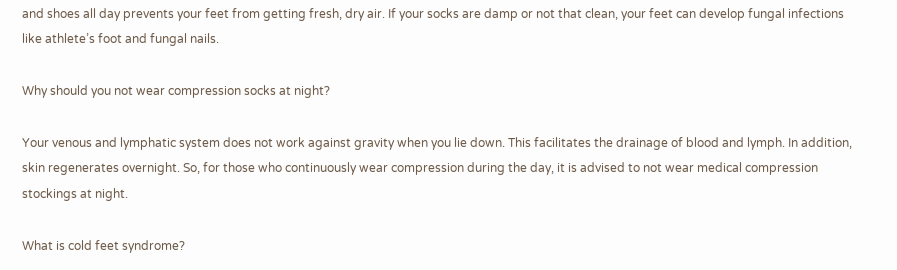and shoes all day prevents your feet from getting fresh, dry air. If your socks are damp or not that clean, your feet can develop fungal infections like athlete’s foot and fungal nails.

Why should you not wear compression socks at night?

Your venous and lymphatic system does not work against gravity when you lie down. This facilitates the drainage of blood and lymph. In addition, skin regenerates overnight. So, for those who continuously wear compression during the day, it is advised to not wear medical compression stockings at night.

What is cold feet syndrome?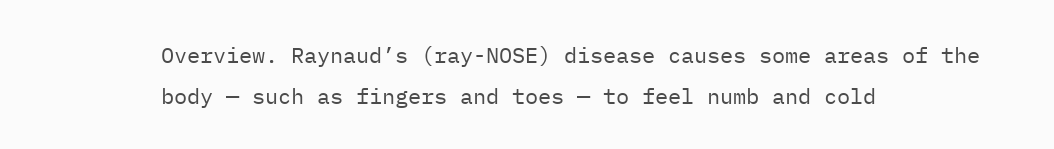Overview. Raynaud’s (ray-NOSE) disease causes some areas of the body — such as fingers and toes — to feel numb and cold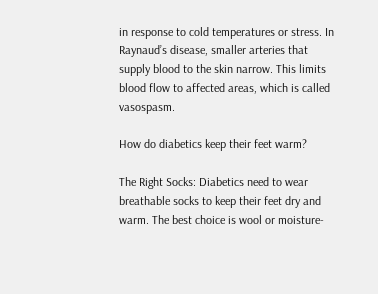in response to cold temperatures or stress. In Raynaud’s disease, smaller arteries that supply blood to the skin narrow. This limits blood flow to affected areas, which is called vasospasm.

How do diabetics keep their feet warm?

The Right Socks: Diabetics need to wear breathable socks to keep their feet dry and warm. The best choice is wool or moisture-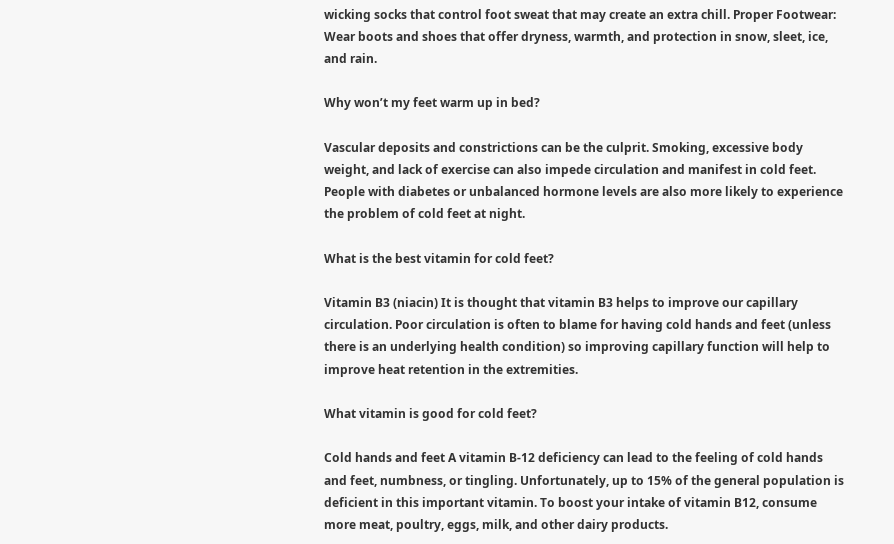wicking socks that control foot sweat that may create an extra chill. Proper Footwear: Wear boots and shoes that offer dryness, warmth, and protection in snow, sleet, ice, and rain.

Why won’t my feet warm up in bed?

Vascular deposits and constrictions can be the culprit. Smoking, excessive body weight, and lack of exercise can also impede circulation and manifest in cold feet. People with diabetes or unbalanced hormone levels are also more likely to experience the problem of cold feet at night.

What is the best vitamin for cold feet?

Vitamin B3 (niacin) It is thought that vitamin B3 helps to improve our capillary circulation. Poor circulation is often to blame for having cold hands and feet (unless there is an underlying health condition) so improving capillary function will help to improve heat retention in the extremities.

What vitamin is good for cold feet?

Cold hands and feet A vitamin B-12 deficiency can lead to the feeling of cold hands and feet, numbness, or tingling. Unfortunately, up to 15% of the general population is deficient in this important vitamin. To boost your intake of vitamin B12, consume more meat, poultry, eggs, milk, and other dairy products.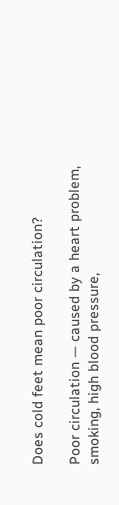Does cold feet mean poor circulation?

Poor circulation — caused by a heart problem, smoking, high blood pressure,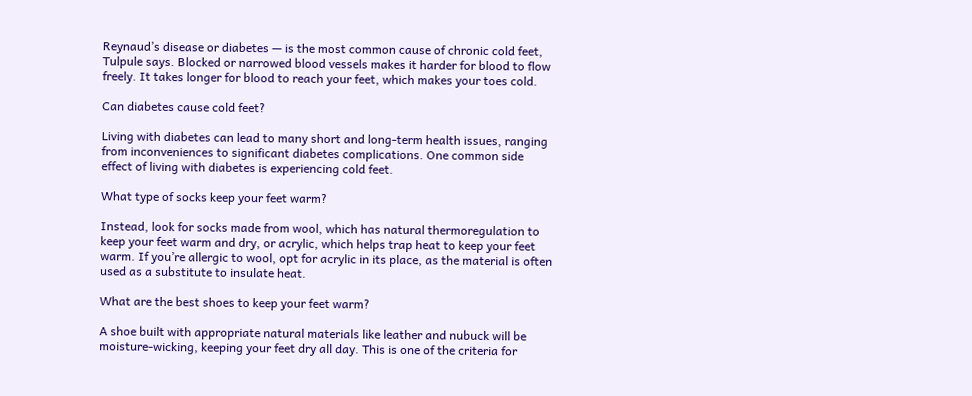Reynaud’s disease or diabetes — is the most common cause of chronic cold feet, Tulpule says. Blocked or narrowed blood vessels makes it harder for blood to flow freely. It takes longer for blood to reach your feet, which makes your toes cold.

Can diabetes cause cold feet?

Living with diabetes can lead to many short and long-term health issues, ranging from inconveniences to significant diabetes complications. One common side effect of living with diabetes is experiencing cold feet.

What type of socks keep your feet warm?

Instead, look for socks made from wool, which has natural thermoregulation to keep your feet warm and dry, or acrylic, which helps trap heat to keep your feet warm. If you’re allergic to wool, opt for acrylic in its place, as the material is often used as a substitute to insulate heat.

What are the best shoes to keep your feet warm?

A shoe built with appropriate natural materials like leather and nubuck will be moisture-wicking, keeping your feet dry all day. This is one of the criteria for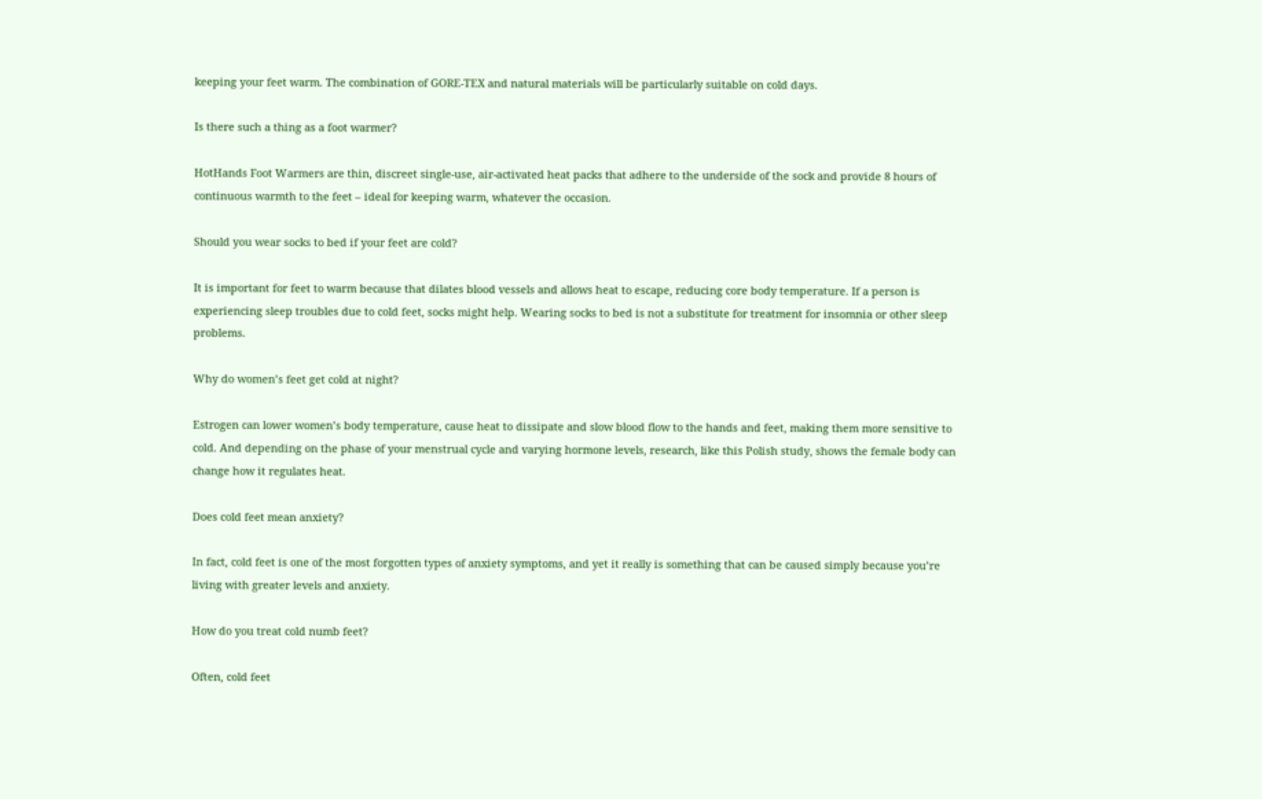keeping your feet warm. The combination of GORE-TEX and natural materials will be particularly suitable on cold days.

Is there such a thing as a foot warmer?

HotHands Foot Warmers are thin, discreet single-use, air-activated heat packs that adhere to the underside of the sock and provide 8 hours of continuous warmth to the feet – ideal for keeping warm, whatever the occasion.

Should you wear socks to bed if your feet are cold?

It is important for feet to warm because that dilates blood vessels and allows heat to escape, reducing core body temperature. If a person is experiencing sleep troubles due to cold feet, socks might help. Wearing socks to bed is not a substitute for treatment for insomnia or other sleep problems.

Why do women’s feet get cold at night?

Estrogen can lower women’s body temperature, cause heat to dissipate and slow blood flow to the hands and feet, making them more sensitive to cold. And depending on the phase of your menstrual cycle and varying hormone levels, research, like this Polish study, shows the female body can change how it regulates heat.

Does cold feet mean anxiety?

In fact, cold feet is one of the most forgotten types of anxiety symptoms, and yet it really is something that can be caused simply because you’re living with greater levels and anxiety.

How do you treat cold numb feet?

Often, cold feet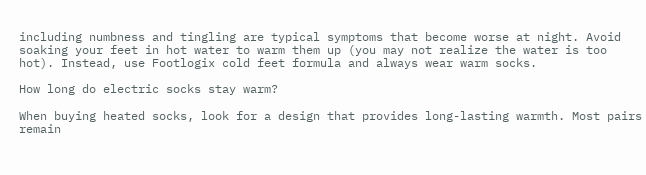including numbness and tingling are typical symptoms that become worse at night. Avoid soaking your feet in hot water to warm them up (you may not realize the water is too hot). Instead, use Footlogix cold feet formula and always wear warm socks.

How long do electric socks stay warm?

When buying heated socks, look for a design that provides long-lasting warmth. Most pairs remain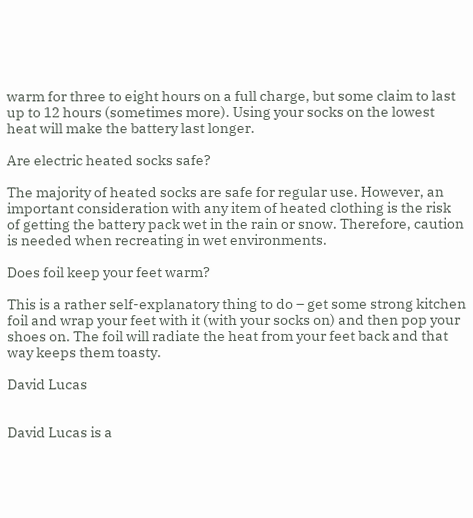warm for three to eight hours on a full charge, but some claim to last up to 12 hours (sometimes more). Using your socks on the lowest heat will make the battery last longer.

Are electric heated socks safe?

The majority of heated socks are safe for regular use. However, an important consideration with any item of heated clothing is the risk of getting the battery pack wet in the rain or snow. Therefore, caution is needed when recreating in wet environments.

Does foil keep your feet warm?

This is a rather self-explanatory thing to do – get some strong kitchen foil and wrap your feet with it (with your socks on) and then pop your shoes on. The foil will radiate the heat from your feet back and that way keeps them toasty.

David Lucas


David Lucas is a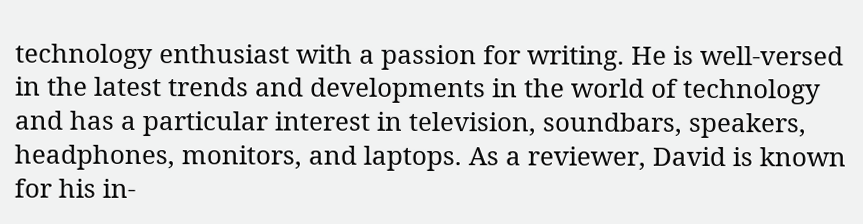technology enthusiast with a passion for writing. He is well-versed in the latest trends and developments in the world of technology and has a particular interest in television, soundbars, speakers, headphones, monitors, and laptops. As a reviewer, David is known for his in-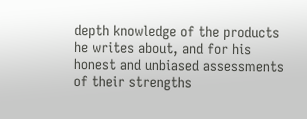depth knowledge of the products he writes about, and for his honest and unbiased assessments of their strengths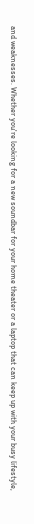and weaknesses. Whether you're looking for a new soundbar for your home theater or a laptop that can keep up with your busy lifestyle,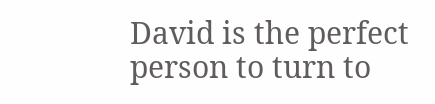David is the perfect person to turn to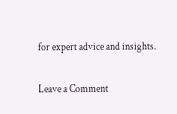for expert advice and insights.

Leave a Comment